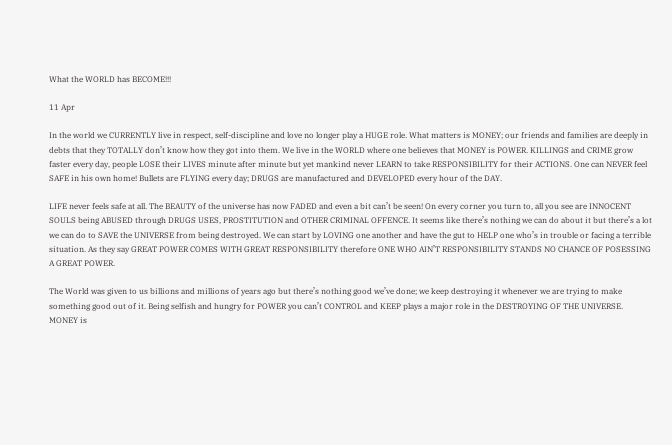What the WORLD has BECOME!!!

11 Apr

In the world we CURRENTLY live in respect, self-discipline and love no longer play a HUGE role. What matters is MONEY; our friends and families are deeply in debts that they TOTALLY don’t know how they got into them. We live in the WORLD where one believes that MONEY is POWER. KILLINGS and CRIME grow faster every day, people LOSE their LIVES minute after minute but yet mankind never LEARN to take RESPONSIBILITY for their ACTIONS. One can NEVER feel SAFE in his own home! Bullets are FLYING every day; DRUGS are manufactured and DEVELOPED every hour of the DAY.

LIFE never feels safe at all. The BEAUTY of the universe has now FADED and even a bit can’t be seen! On every corner you turn to, all you see are INNOCENT SOULS being ABUSED through DRUGS USES, PROSTITUTION and OTHER CRIMINAL OFFENCE. It seems like there’s nothing we can do about it but there’s a lot we can do to SAVE the UNIVERSE from being destroyed. We can start by LOVING one another and have the gut to HELP one who’s in trouble or facing a terrible situation. As they say GREAT POWER COMES WITH GREAT RESPONSIBILITY therefore ONE WHO AIN’T RESPONSIBILITY STANDS NO CHANCE OF POSESSING A GREAT POWER.

The World was given to us billions and millions of years ago but there’s nothing good we’ve done; we keep destroying it whenever we are trying to make something good out of it. Being selfish and hungry for POWER you can’t CONTROL and KEEP plays a major role in the DESTROYING OF THE UNIVERSE.  MONEY is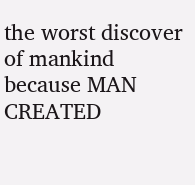the worst discover of mankind because MAN CREATED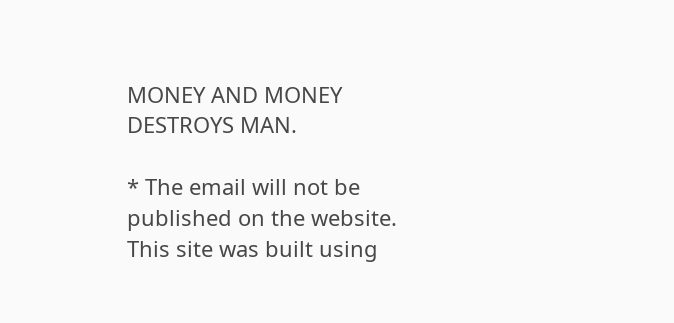MONEY AND MONEY DESTROYS MAN.

* The email will not be published on the website.
This site was built using